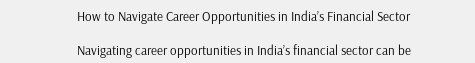How to Navigate Career Opportunities in India’s Financial Sector

Navigating career opportunities in India’s financial sector can be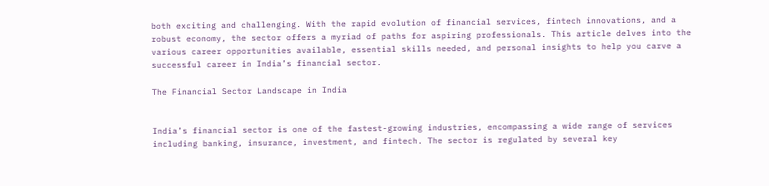both exciting and challenging. With the rapid evolution of financial services, fintech innovations, and a robust economy, the sector offers a myriad of paths for aspiring professionals. This article delves into the various career opportunities available, essential skills needed, and personal insights to help you carve a successful career in India’s financial sector.

The Financial Sector Landscape in India


India’s financial sector is one of the fastest-growing industries, encompassing a wide range of services including banking, insurance, investment, and fintech. The sector is regulated by several key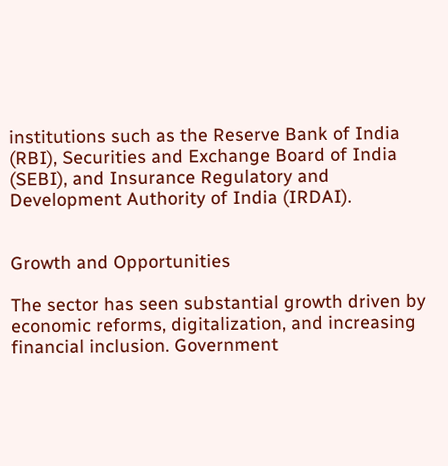institutions such as the Reserve Bank of India (RBI), Securities and Exchange Board of India (SEBI), and Insurance Regulatory and Development Authority of India (IRDAI).


Growth and Opportunities

The sector has seen substantial growth driven by economic reforms, digitalization, and increasing financial inclusion. Government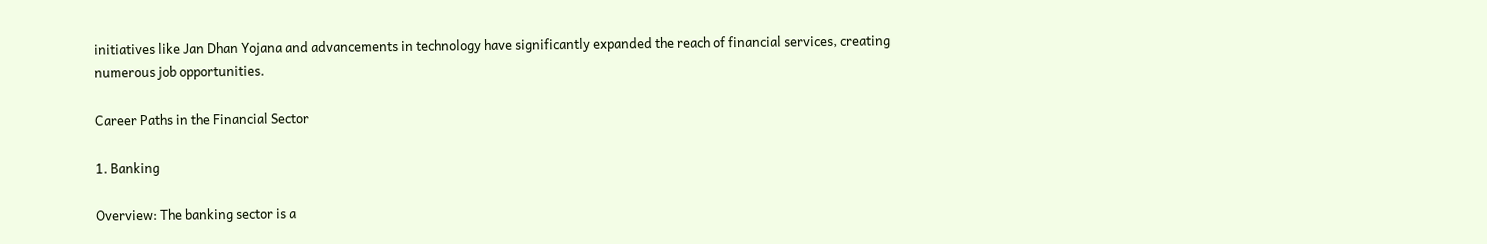initiatives like Jan Dhan Yojana and advancements in technology have significantly expanded the reach of financial services, creating numerous job opportunities.

Career Paths in the Financial Sector

1. Banking

Overview: The banking sector is a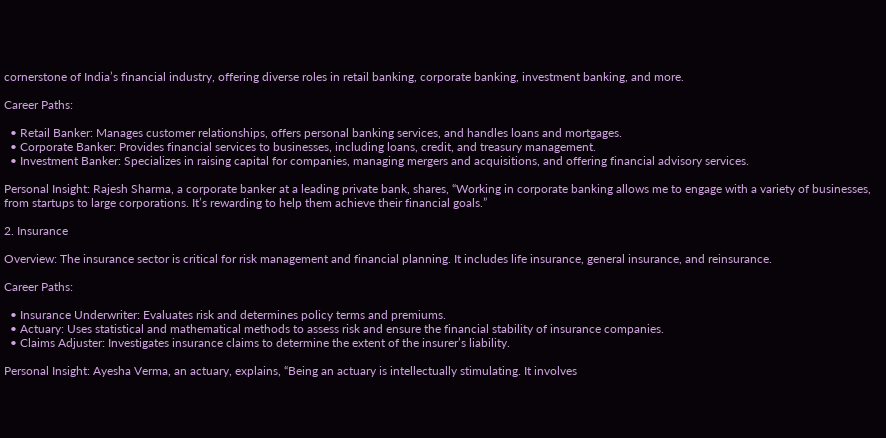cornerstone of India’s financial industry, offering diverse roles in retail banking, corporate banking, investment banking, and more.

Career Paths:

  • Retail Banker: Manages customer relationships, offers personal banking services, and handles loans and mortgages.
  • Corporate Banker: Provides financial services to businesses, including loans, credit, and treasury management.
  • Investment Banker: Specializes in raising capital for companies, managing mergers and acquisitions, and offering financial advisory services.

Personal Insight: Rajesh Sharma, a corporate banker at a leading private bank, shares, “Working in corporate banking allows me to engage with a variety of businesses, from startups to large corporations. It’s rewarding to help them achieve their financial goals.”

2. Insurance

Overview: The insurance sector is critical for risk management and financial planning. It includes life insurance, general insurance, and reinsurance.

Career Paths:

  • Insurance Underwriter: Evaluates risk and determines policy terms and premiums.
  • Actuary: Uses statistical and mathematical methods to assess risk and ensure the financial stability of insurance companies.
  • Claims Adjuster: Investigates insurance claims to determine the extent of the insurer’s liability.

Personal Insight: Ayesha Verma, an actuary, explains, “Being an actuary is intellectually stimulating. It involves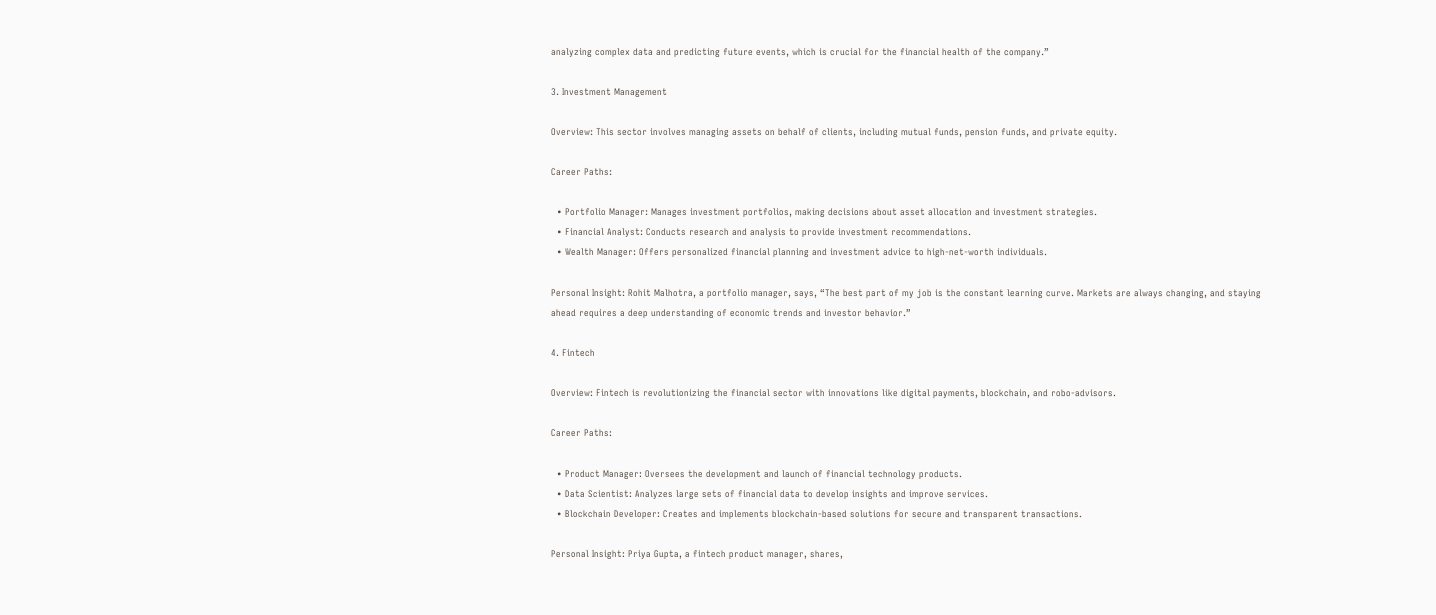analyzing complex data and predicting future events, which is crucial for the financial health of the company.”

3. Investment Management

Overview: This sector involves managing assets on behalf of clients, including mutual funds, pension funds, and private equity.

Career Paths:

  • Portfolio Manager: Manages investment portfolios, making decisions about asset allocation and investment strategies.
  • Financial Analyst: Conducts research and analysis to provide investment recommendations.
  • Wealth Manager: Offers personalized financial planning and investment advice to high-net-worth individuals.

Personal Insight: Rohit Malhotra, a portfolio manager, says, “The best part of my job is the constant learning curve. Markets are always changing, and staying ahead requires a deep understanding of economic trends and investor behavior.”

4. Fintech

Overview: Fintech is revolutionizing the financial sector with innovations like digital payments, blockchain, and robo-advisors.

Career Paths:

  • Product Manager: Oversees the development and launch of financial technology products.
  • Data Scientist: Analyzes large sets of financial data to develop insights and improve services.
  • Blockchain Developer: Creates and implements blockchain-based solutions for secure and transparent transactions.

Personal Insight: Priya Gupta, a fintech product manager, shares,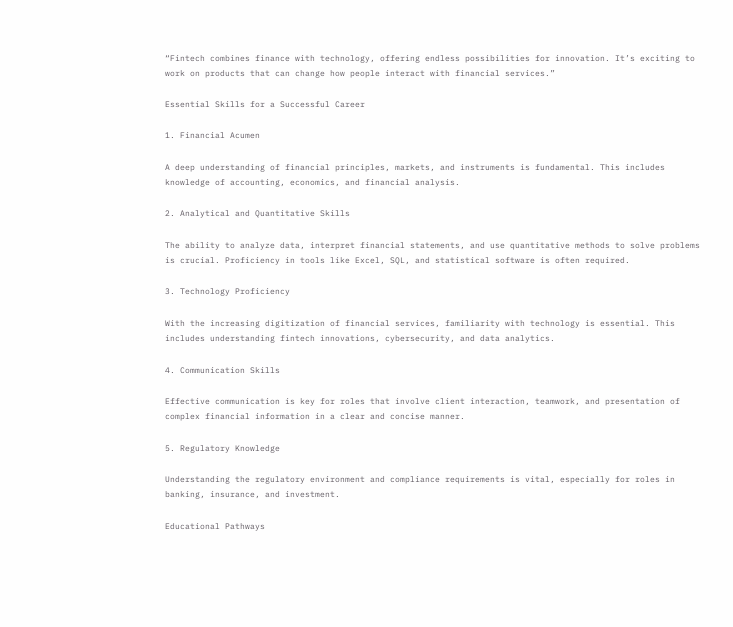“Fintech combines finance with technology, offering endless possibilities for innovation. It’s exciting to work on products that can change how people interact with financial services.”

Essential Skills for a Successful Career

1. Financial Acumen

A deep understanding of financial principles, markets, and instruments is fundamental. This includes knowledge of accounting, economics, and financial analysis.

2. Analytical and Quantitative Skills

The ability to analyze data, interpret financial statements, and use quantitative methods to solve problems is crucial. Proficiency in tools like Excel, SQL, and statistical software is often required.

3. Technology Proficiency

With the increasing digitization of financial services, familiarity with technology is essential. This includes understanding fintech innovations, cybersecurity, and data analytics.

4. Communication Skills

Effective communication is key for roles that involve client interaction, teamwork, and presentation of complex financial information in a clear and concise manner.

5. Regulatory Knowledge

Understanding the regulatory environment and compliance requirements is vital, especially for roles in banking, insurance, and investment.

Educational Pathways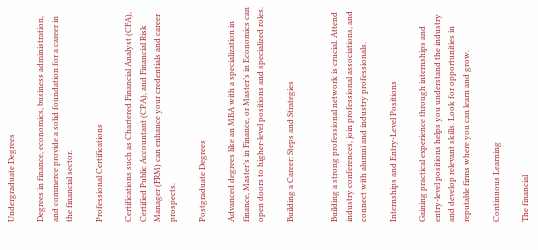Undergraduate Degrees

Degrees in finance, economics, business administration, and commerce provide a solid foundation for a career in the financial sector.

Professional Certifications

Certifications such as Chartered Financial Analyst (CFA), Certified Public Accountant (CPA), and Financial Risk Manager (FRM) can enhance your credentials and career prospects.

Postgraduate Degrees

Advanced degrees like an MBA with a specialization in finance, Master’s in Finance, or Master’s in Economics can open doors to higher-level positions and specialized roles.

Building a Career: Steps and Strategies


Building a strong professional network is crucial. Attend industry conferences, join professional associations, and connect with alumni and industry professionals.

Internships and Entry-Level Positions

Gaining practical experience through internships and entry-level positions helps you understand the industry and develop relevant skills. Look for opportunities in reputable firms where you can learn and grow.

Continuous Learning

The financial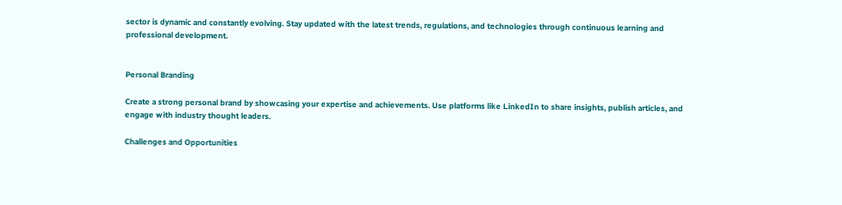sector is dynamic and constantly evolving. Stay updated with the latest trends, regulations, and technologies through continuous learning and professional development.


Personal Branding

Create a strong personal brand by showcasing your expertise and achievements. Use platforms like LinkedIn to share insights, publish articles, and engage with industry thought leaders.

Challenges and Opportunities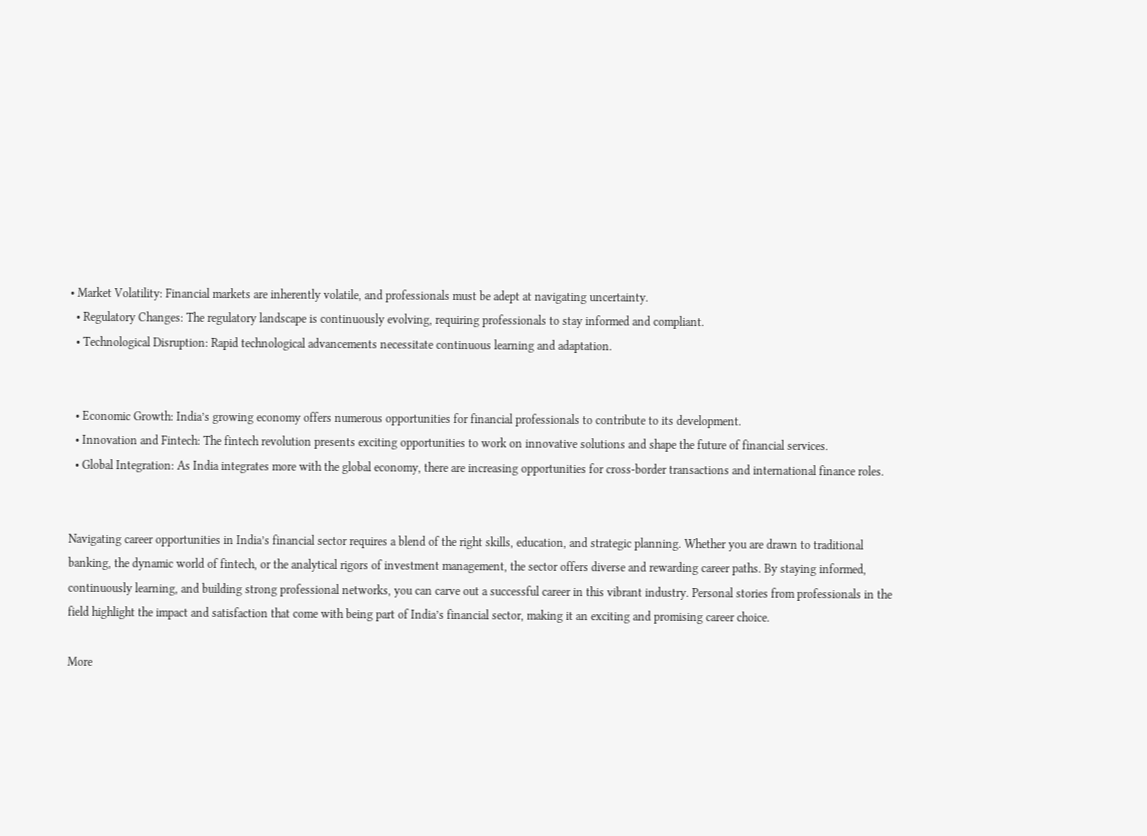• Market Volatility: Financial markets are inherently volatile, and professionals must be adept at navigating uncertainty.
  • Regulatory Changes: The regulatory landscape is continuously evolving, requiring professionals to stay informed and compliant.
  • Technological Disruption: Rapid technological advancements necessitate continuous learning and adaptation.


  • Economic Growth: India’s growing economy offers numerous opportunities for financial professionals to contribute to its development.
  • Innovation and Fintech: The fintech revolution presents exciting opportunities to work on innovative solutions and shape the future of financial services.
  • Global Integration: As India integrates more with the global economy, there are increasing opportunities for cross-border transactions and international finance roles.


Navigating career opportunities in India’s financial sector requires a blend of the right skills, education, and strategic planning. Whether you are drawn to traditional banking, the dynamic world of fintech, or the analytical rigors of investment management, the sector offers diverse and rewarding career paths. By staying informed, continuously learning, and building strong professional networks, you can carve out a successful career in this vibrant industry. Personal stories from professionals in the field highlight the impact and satisfaction that come with being part of India’s financial sector, making it an exciting and promising career choice.

More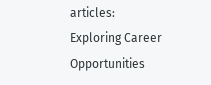articles: Exploring Career Opportunities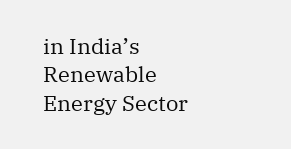in India’s Renewable Energy Sector